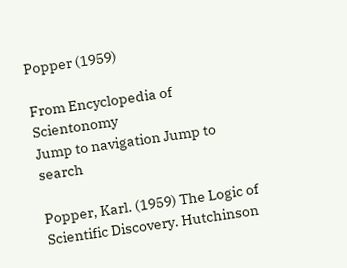Popper (1959)

From Encyclopedia of Scientonomy
Jump to navigation Jump to search

Popper, Karl. (1959) The Logic of Scientific Discovery. Hutchinson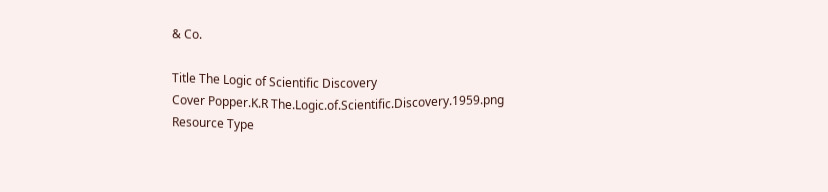& Co.

Title The Logic of Scientific Discovery
Cover Popper.K.R The.Logic.of.Scientific.Discovery.1959.png
Resource Type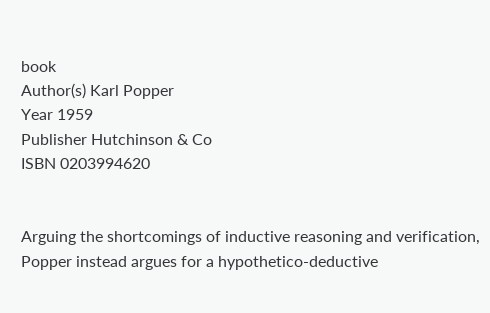book
Author(s) Karl Popper
Year 1959
Publisher Hutchinson & Co
ISBN 0203994620


Arguing the shortcomings of inductive reasoning and verification, Popper instead argues for a hypothetico-deductive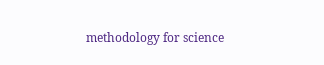methodology for science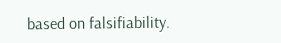based on falsifiability.